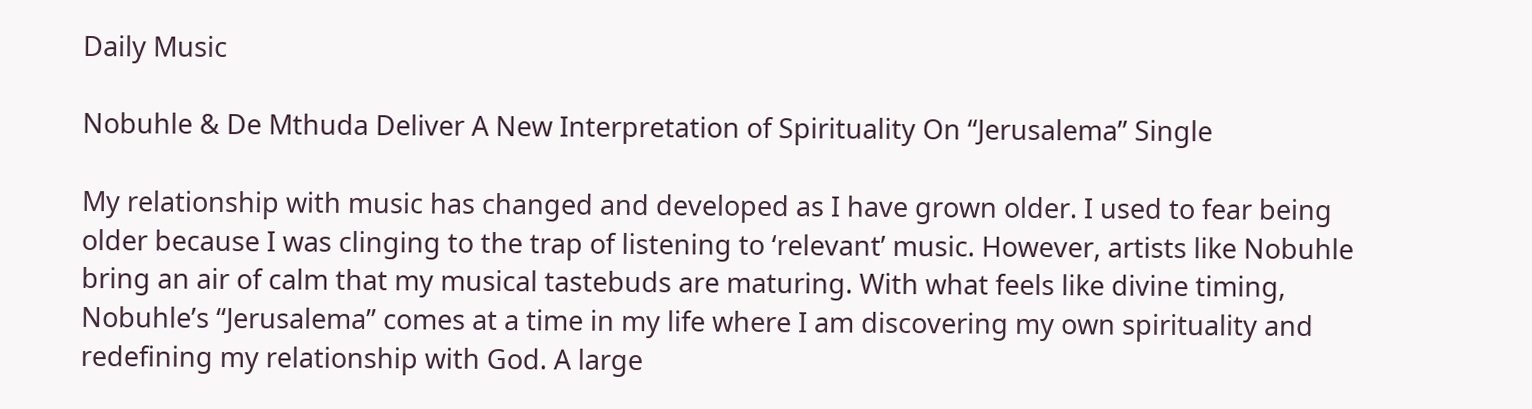Daily Music

Nobuhle & De Mthuda Deliver A New Interpretation of Spirituality On “Jerusalema” Single

My relationship with music has changed and developed as I have grown older. I used to fear being older because I was clinging to the trap of listening to ‘relevant’ music. However, artists like Nobuhle bring an air of calm that my musical tastebuds are maturing. With what feels like divine timing, Nobuhle’s “Jerusalema” comes at a time in my life where I am discovering my own spirituality and redefining my relationship with God. A large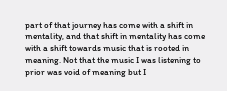part of that journey has come with a shift in mentality, and that shift in mentality has come with a shift towards music that is rooted in meaning. Not that the music I was listening to prior was void of meaning but I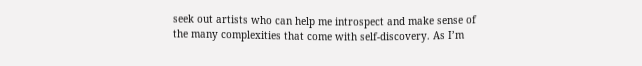seek out artists who can help me introspect and make sense of the many complexities that come with self-discovery. As I’m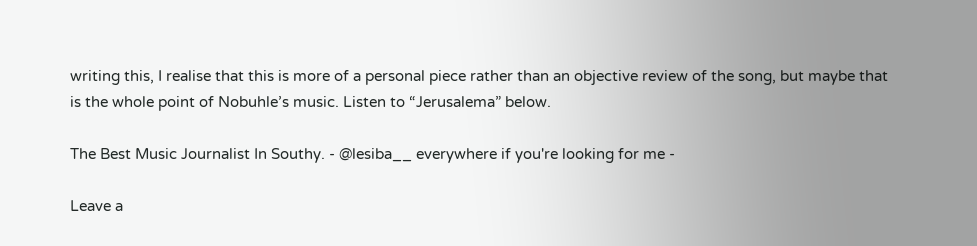writing this, I realise that this is more of a personal piece rather than an objective review of the song, but maybe that is the whole point of Nobuhle’s music. Listen to “Jerusalema” below.

The Best Music Journalist In Southy. - @lesiba__ everywhere if you're looking for me -

Leave a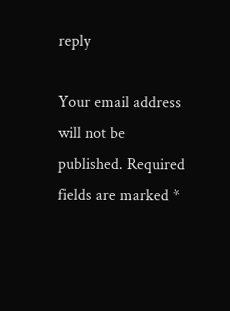reply

Your email address will not be published. Required fields are marked *